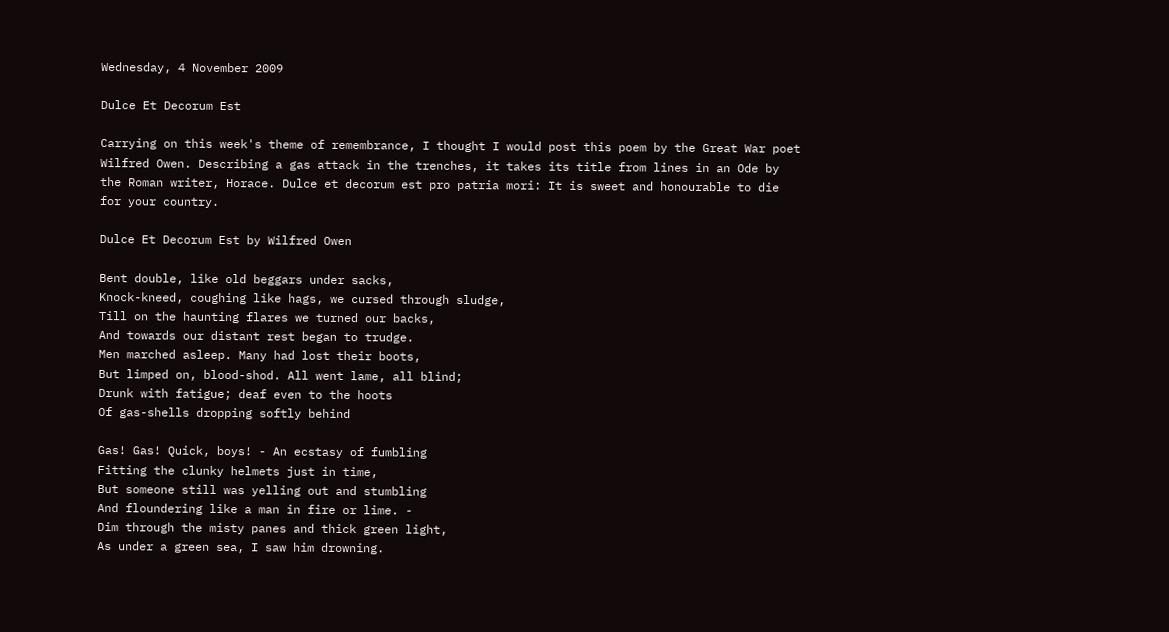Wednesday, 4 November 2009

Dulce Et Decorum Est

Carrying on this week's theme of remembrance, I thought I would post this poem by the Great War poet Wilfred Owen. Describing a gas attack in the trenches, it takes its title from lines in an Ode by the Roman writer, Horace. Dulce et decorum est pro patria mori: It is sweet and honourable to die for your country.

Dulce Et Decorum Est by Wilfred Owen

Bent double, like old beggars under sacks,
Knock-kneed, coughing like hags, we cursed through sludge,
Till on the haunting flares we turned our backs,
And towards our distant rest began to trudge.
Men marched asleep. Many had lost their boots,
But limped on, blood-shod. All went lame, all blind;
Drunk with fatigue; deaf even to the hoots
Of gas-shells dropping softly behind

Gas! Gas! Quick, boys! - An ecstasy of fumbling
Fitting the clunky helmets just in time,
But someone still was yelling out and stumbling
And floundering like a man in fire or lime. -
Dim through the misty panes and thick green light,
As under a green sea, I saw him drowning.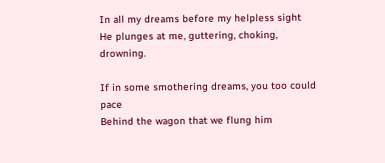In all my dreams before my helpless sight
He plunges at me, guttering, choking, drowning.

If in some smothering dreams, you too could pace
Behind the wagon that we flung him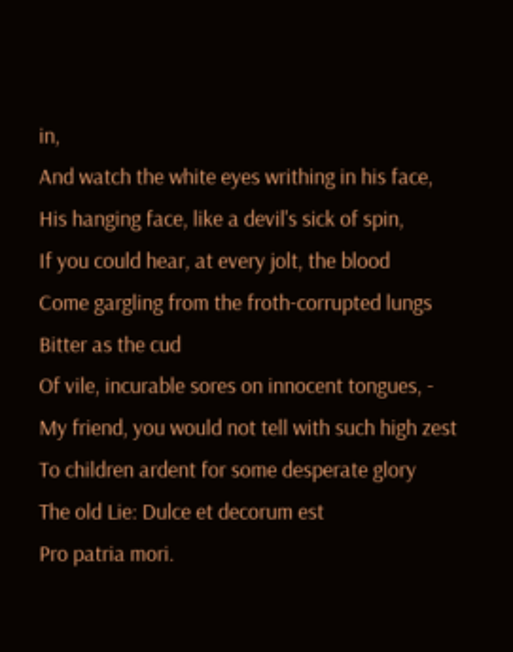in,
And watch the white eyes writhing in his face,
His hanging face, like a devil's sick of spin,
If you could hear, at every jolt, the blood
Come gargling from the froth-corrupted lungs
Bitter as the cud
Of vile, incurable sores on innocent tongues, -
My friend, you would not tell with such high zest
To children ardent for some desperate glory
The old Lie: Dulce et decorum est
Pro patria mori.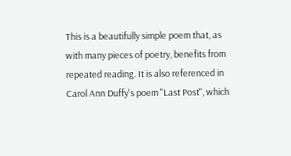This is a beautifully simple poem that, as with many pieces of poetry, benefits from repeated reading. It is also referenced in Carol Ann Duffy's poem "Last Post", which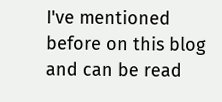I've mentioned before on this blog and can be read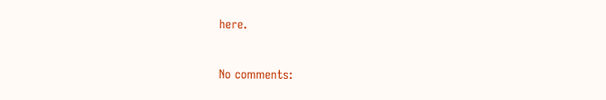here.


No comments: